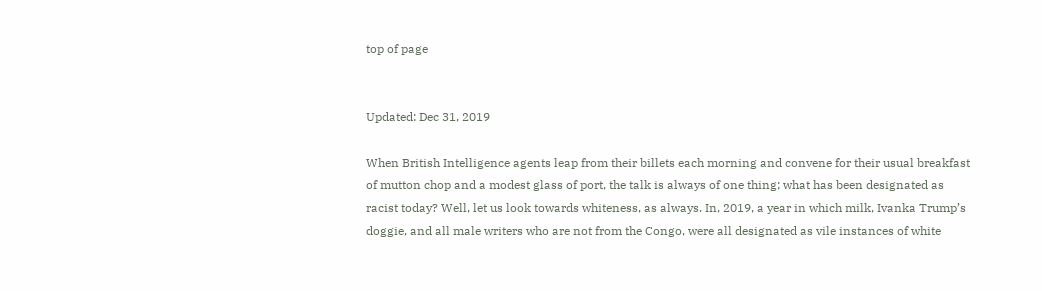top of page


Updated: Dec 31, 2019

When British Intelligence agents leap from their billets each morning and convene for their usual breakfast of mutton chop and a modest glass of port, the talk is always of one thing; what has been designated as racist today? Well, let us look towards whiteness, as always. In, 2019, a year in which milk, Ivanka Trump’s doggie, and all male writers who are not from the Congo, were all designated as vile instances of white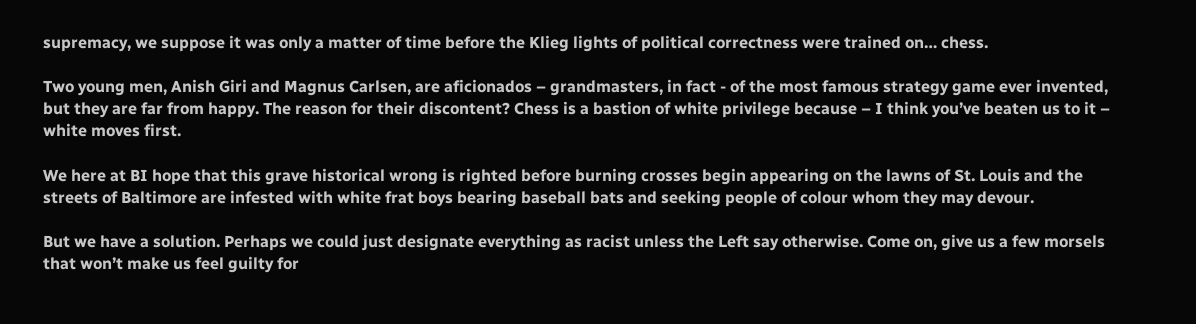supremacy, we suppose it was only a matter of time before the Klieg lights of political correctness were trained on… chess.

Two young men, Anish Giri and Magnus Carlsen, are aficionados – grandmasters, in fact - of the most famous strategy game ever invented, but they are far from happy. The reason for their discontent? Chess is a bastion of white privilege because – I think you’ve beaten us to it – white moves first.

We here at BI hope that this grave historical wrong is righted before burning crosses begin appearing on the lawns of St. Louis and the streets of Baltimore are infested with white frat boys bearing baseball bats and seeking people of colour whom they may devour.

But we have a solution. Perhaps we could just designate everything as racist unless the Left say otherwise. Come on, give us a few morsels that won’t make us feel guilty for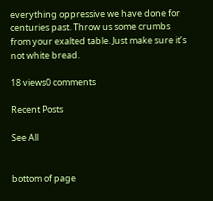everything oppressive we have done for centuries past. Throw us some crumbs from your exalted table. Just make sure it’s not white bread.

18 views0 comments

Recent Posts

See All


bottom of page